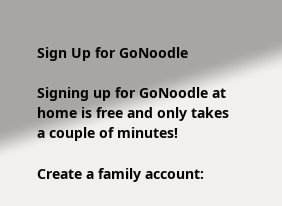Sign Up for GoNoodle

Signing up for GoNoodle at home is free and only takes a couple of minutes!

Create a family account: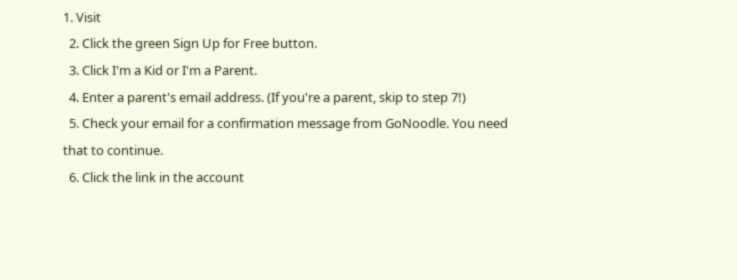1. Visit
  2. Click the green Sign Up for Free button.
  3. Click I'm a Kid or I'm a Parent.
  4. Enter a parent's email address. (If you're a parent, skip to step 7!)
  5. Check your email for a confirmation message from GoNoodle. You need that to continue.
  6. Click the link in the account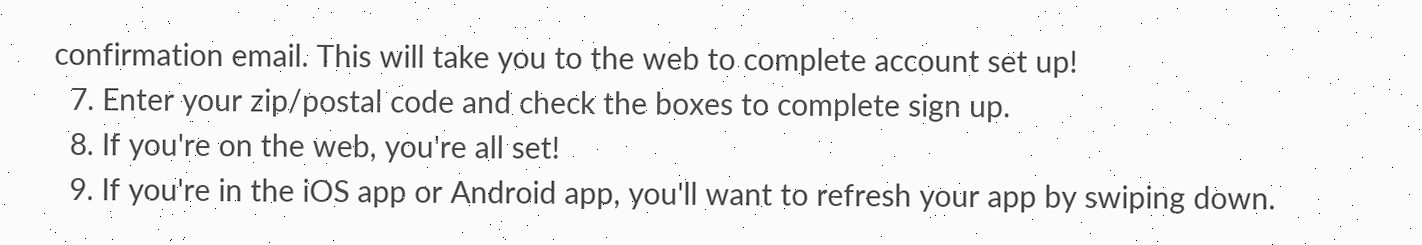confirmation email. This will take you to the web to complete account set up!
  7. Enter your zip/postal code and check the boxes to complete sign up.
  8. If you're on the web, you're all set!
  9. If you're in the iOS app or Android app, you'll want to refresh your app by swiping down.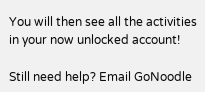You will then see all the activities in your now unlocked account!

Still need help? Email GoNoodle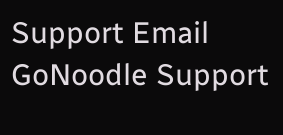Support Email GoNoodle Support